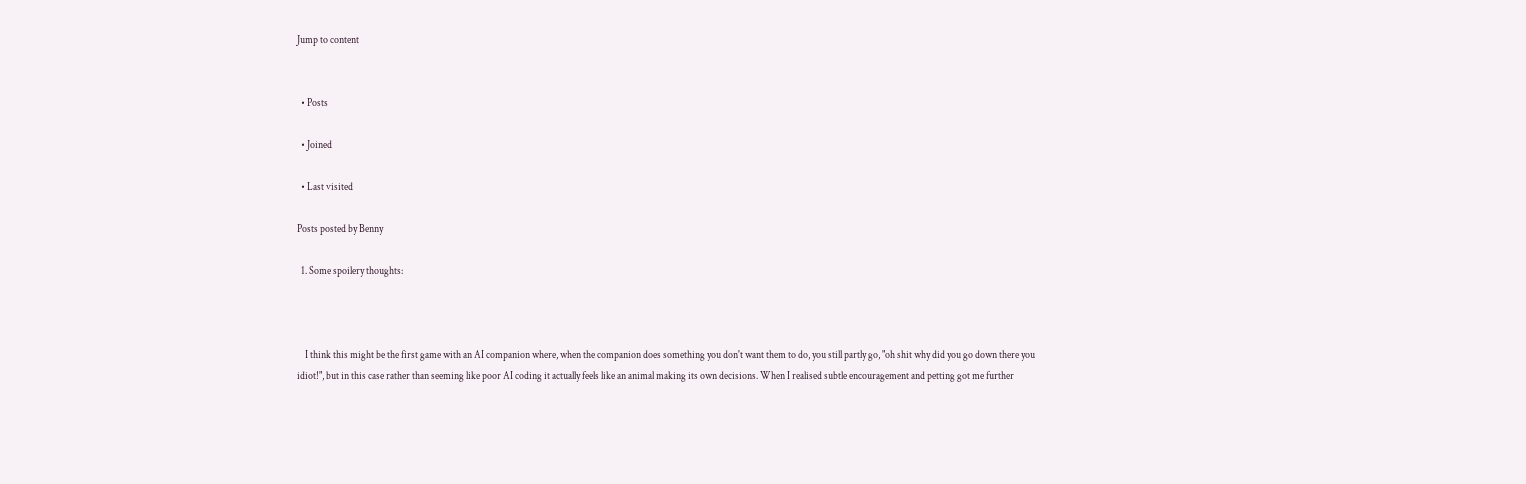Jump to content


  • Posts

  • Joined

  • Last visited

Posts posted by Benny

  1. Some spoilery thoughts:



    I think this might be the first game with an AI companion where, when the companion does something you don't want them to do, you still partly go, "oh shit why did you go down there you idiot!", but in this case rather than seeming like poor AI coding it actually feels like an animal making its own decisions. When I realised subtle encouragement and petting got me further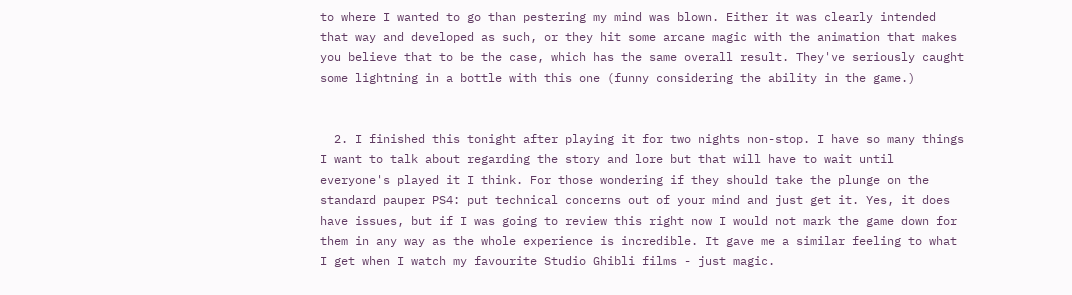to where I wanted to go than pestering my mind was blown. Either it was clearly intended that way and developed as such, or they hit some arcane magic with the animation that makes you believe that to be the case, which has the same overall result. They've seriously caught some lightning in a bottle with this one (funny considering the ability in the game.)


  2. I finished this tonight after playing it for two nights non-stop. I have so many things I want to talk about regarding the story and lore but that will have to wait until everyone's played it I think. For those wondering if they should take the plunge on the standard pauper PS4: put technical concerns out of your mind and just get it. Yes, it does have issues, but if I was going to review this right now I would not mark the game down for them in any way as the whole experience is incredible. It gave me a similar feeling to what I get when I watch my favourite Studio Ghibli films - just magic.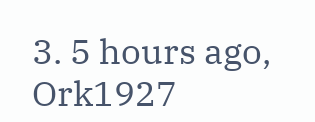3. 5 hours ago, Ork1927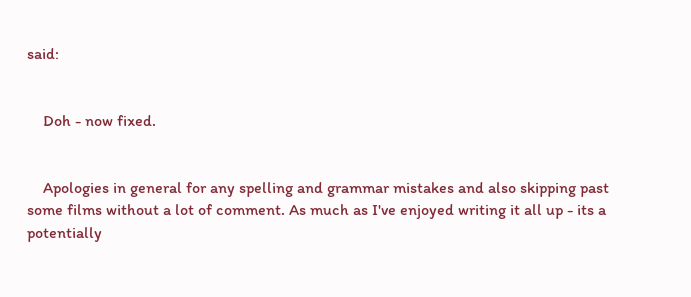said:


    Doh - now fixed.


    Apologies in general for any spelling and grammar mistakes and also skipping past some films without a lot of comment. As much as I've enjoyed writing it all up - its a potentially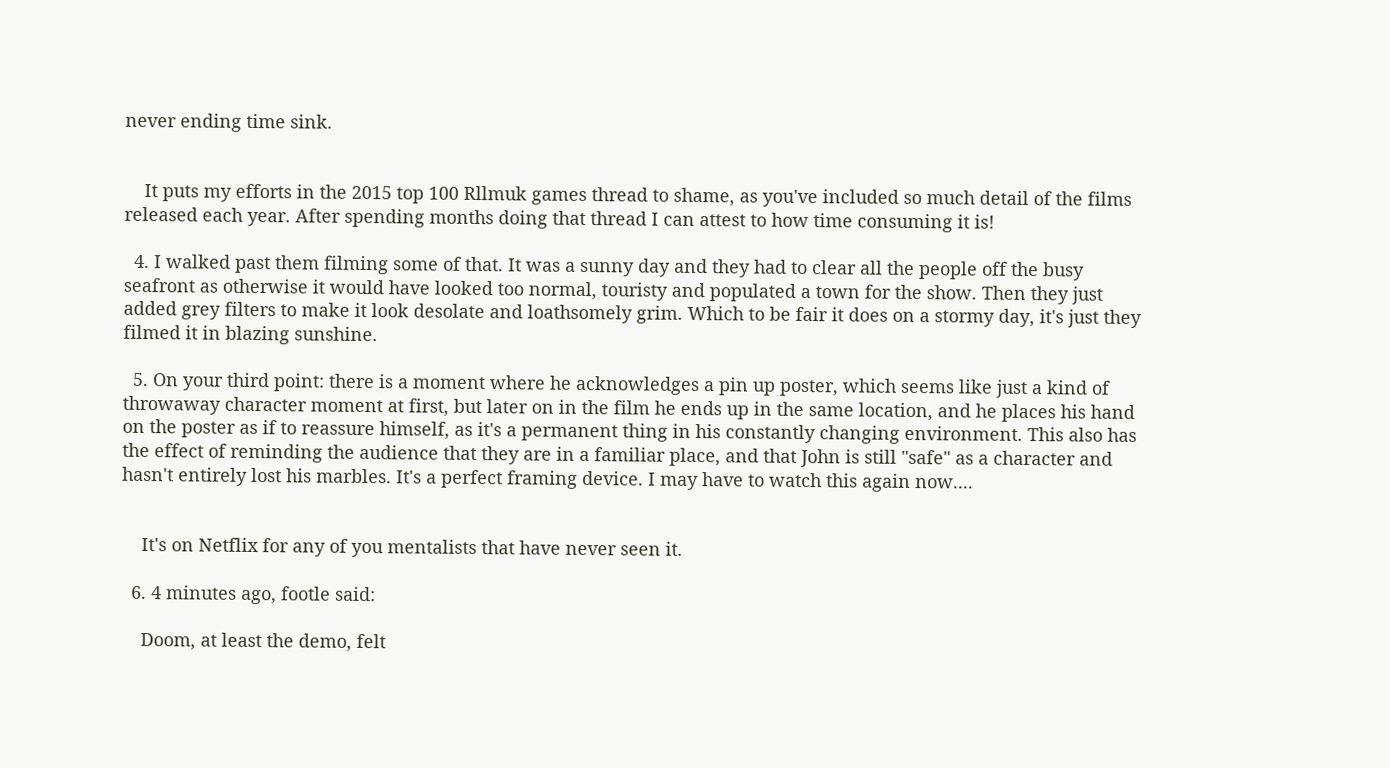never ending time sink.


    It puts my efforts in the 2015 top 100 Rllmuk games thread to shame, as you've included so much detail of the films released each year. After spending months doing that thread I can attest to how time consuming it is!

  4. I walked past them filming some of that. It was a sunny day and they had to clear all the people off the busy seafront as otherwise it would have looked too normal, touristy and populated a town for the show. Then they just added grey filters to make it look desolate and loathsomely grim. Which to be fair it does on a stormy day, it's just they filmed it in blazing sunshine.

  5. On your third point: there is a moment where he acknowledges a pin up poster, which seems like just a kind of throwaway character moment at first, but later on in the film he ends up in the same location, and he places his hand on the poster as if to reassure himself, as it's a permanent thing in his constantly changing environment. This also has the effect of reminding the audience that they are in a familiar place, and that John is still "safe" as a character and hasn't entirely lost his marbles. It's a perfect framing device. I may have to watch this again now....


    It's on Netflix for any of you mentalists that have never seen it.

  6. 4 minutes ago, footle said:

    Doom, at least the demo, felt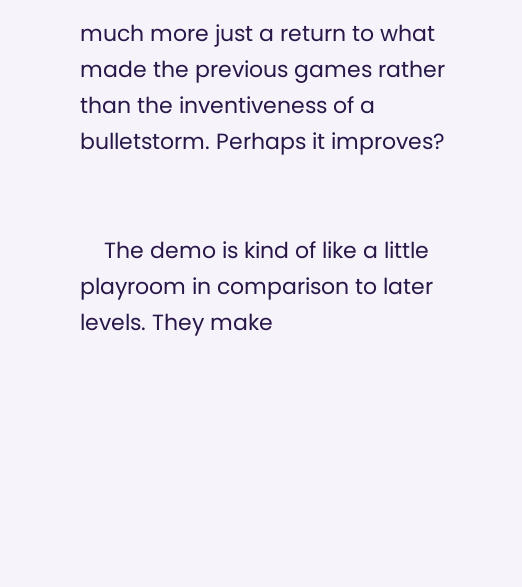much more just a return to what made the previous games rather than the inventiveness of a bulletstorm. Perhaps it improves?


    The demo is kind of like a little playroom in comparison to later levels. They make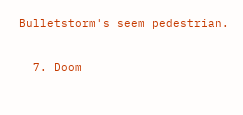Bulletstorm's seem pedestrian.

  7. Doom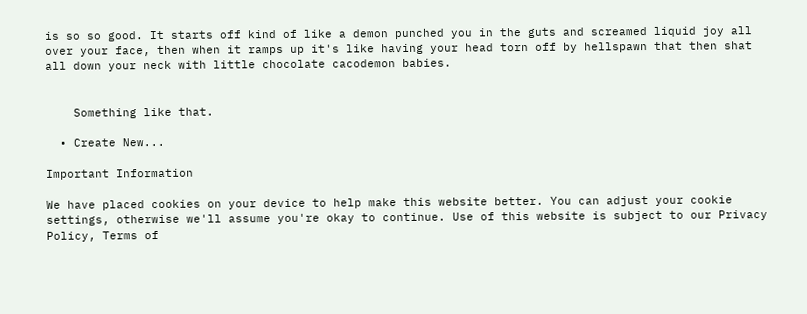is so so good. It starts off kind of like a demon punched you in the guts and screamed liquid joy all over your face, then when it ramps up it's like having your head torn off by hellspawn that then shat all down your neck with little chocolate cacodemon babies.


    Something like that.

  • Create New...

Important Information

We have placed cookies on your device to help make this website better. You can adjust your cookie settings, otherwise we'll assume you're okay to continue. Use of this website is subject to our Privacy Policy, Terms of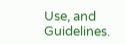Use, and Guidelines.